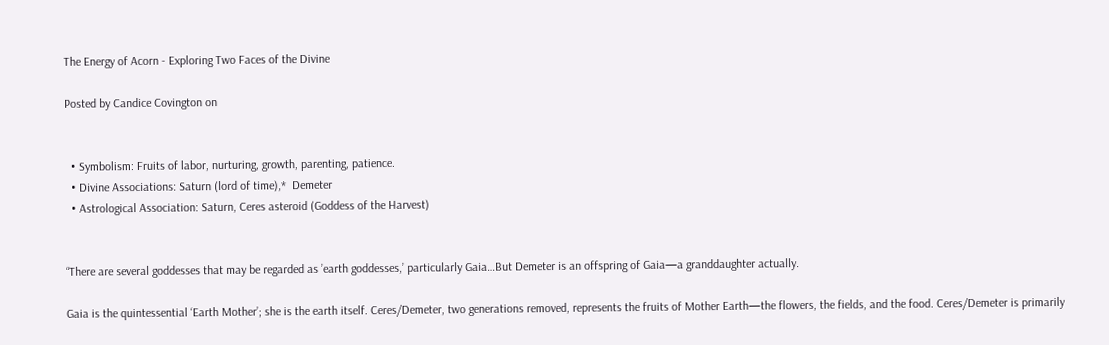The Energy of Acorn - Exploring Two Faces of the Divine

Posted by Candice Covington on


  • Symbolism: Fruits of labor, nurturing, growth, parenting, patience.
  • Divine Associations: Saturn (lord of time),*  Demeter
  • Astrological Association: Saturn, Ceres asteroid (Goddess of the Harvest)


“There are several goddesses that may be regarded as ’earth goddesses,’ particularly Gaia…But Demeter is an offspring of Gaia—a granddaughter actually.

Gaia is the quintessential ‘Earth Mother’; she is the earth itself. Ceres/Demeter, two generations removed, represents the fruits of Mother Earth—the flowers, the fields, and the food. Ceres/Demeter is primarily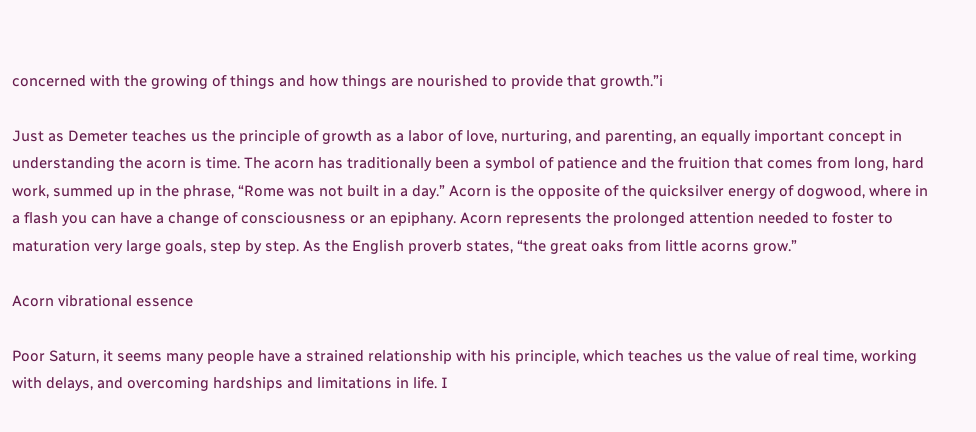concerned with the growing of things and how things are nourished to provide that growth.”i

Just as Demeter teaches us the principle of growth as a labor of love, nurturing, and parenting, an equally important concept in understanding the acorn is time. The acorn has traditionally been a symbol of patience and the fruition that comes from long, hard work, summed up in the phrase, “Rome was not built in a day.” Acorn is the opposite of the quicksilver energy of dogwood, where in a flash you can have a change of consciousness or an epiphany. Acorn represents the prolonged attention needed to foster to maturation very large goals, step by step. As the English proverb states, “the great oaks from little acorns grow.”

Acorn vibrational essence

Poor Saturn, it seems many people have a strained relationship with his principle, which teaches us the value of real time, working with delays, and overcoming hardships and limitations in life. I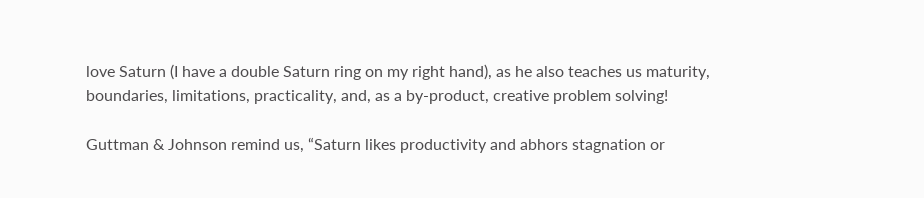love Saturn (I have a double Saturn ring on my right hand), as he also teaches us maturity, boundaries, limitations, practicality, and, as a by-product, creative problem solving!

Guttman & Johnson remind us, “Saturn likes productivity and abhors stagnation or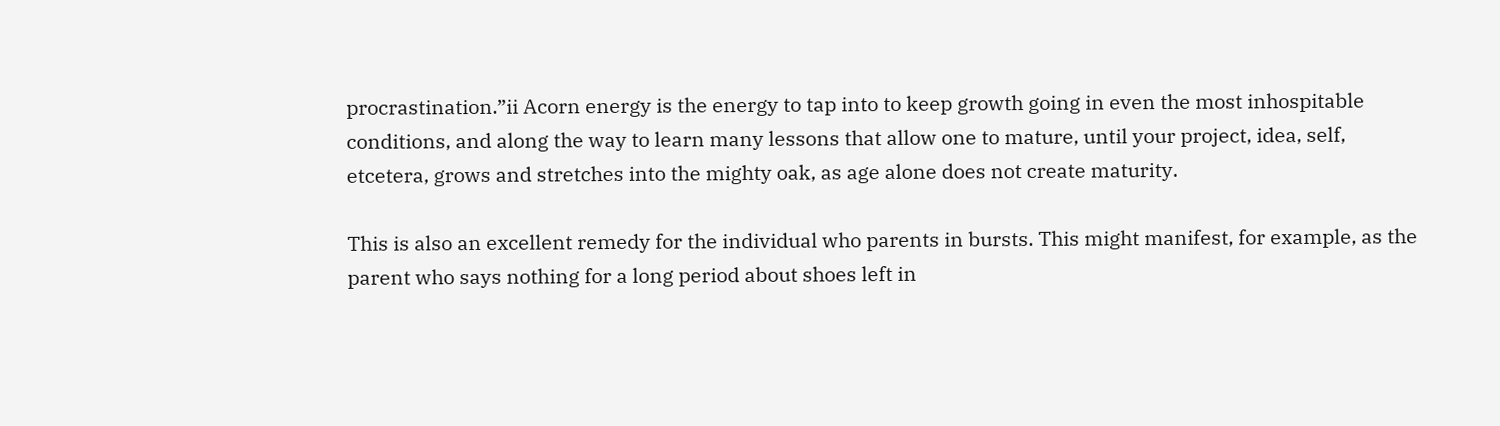procrastination.”ii Acorn energy is the energy to tap into to keep growth going in even the most inhospitable conditions, and along the way to learn many lessons that allow one to mature, until your project, idea, self, etcetera, grows and stretches into the mighty oak, as age alone does not create maturity.

This is also an excellent remedy for the individual who parents in bursts. This might manifest, for example, as the parent who says nothing for a long period about shoes left in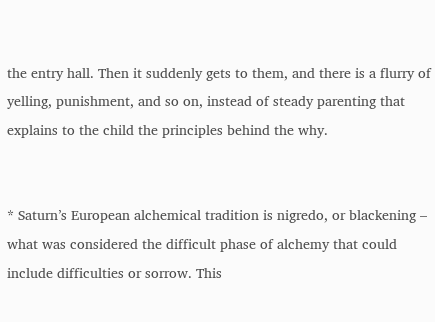the entry hall. Then it suddenly gets to them, and there is a flurry of yelling, punishment, and so on, instead of steady parenting that explains to the child the principles behind the why.


* Saturn’s European alchemical tradition is nigredo, or blackening – what was considered the difficult phase of alchemy that could include difficulties or sorrow. This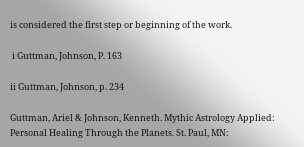is considered the first step or beginning of the work.

 i Guttman, Johnson, P. 163

ii Guttman, Johnson, p. 234

Guttman, Ariel & Johnson, Kenneth. Mythic Astrology Applied: Personal Healing Through the Planets. St. Paul, MN: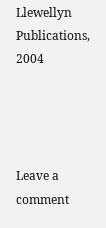Llewellyn Publications, 2004




Leave a comment